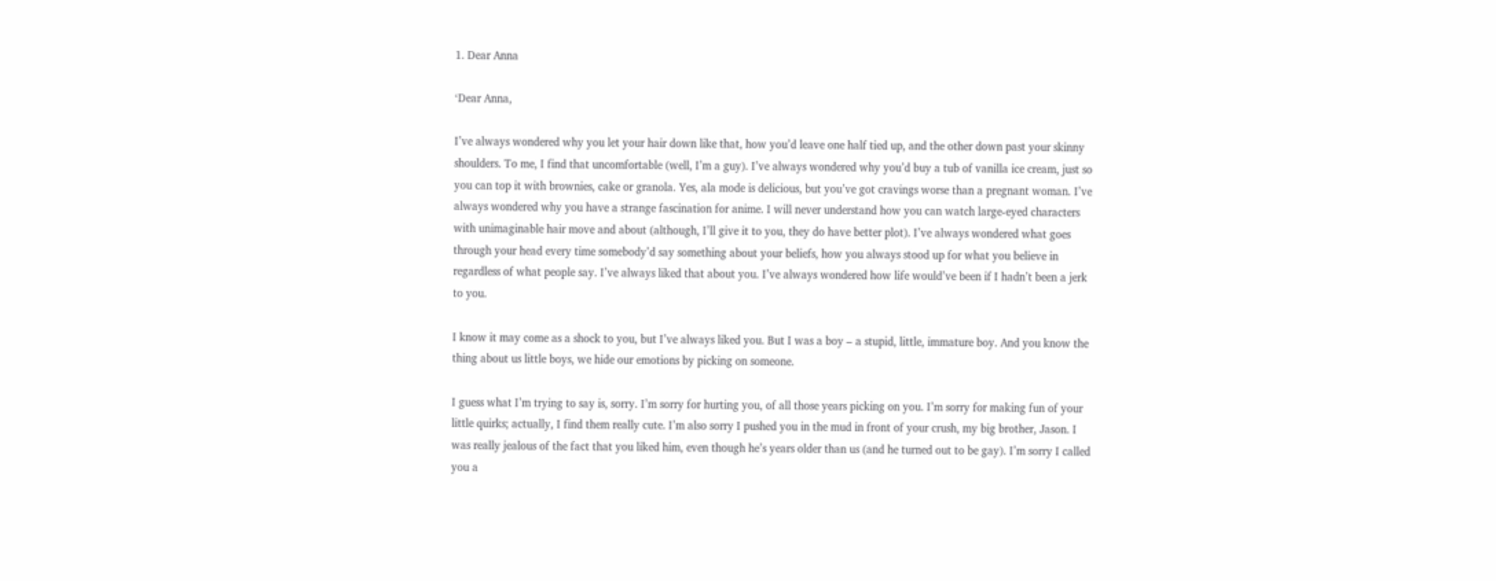1. Dear Anna

‘Dear Anna,

I’ve always wondered why you let your hair down like that, how you’d leave one half tied up, and the other down past your skinny shoulders. To me, I find that uncomfortable (well, I’m a guy). I’ve always wondered why you’d buy a tub of vanilla ice cream, just so you can top it with brownies, cake or granola. Yes, ala mode is delicious, but you’ve got cravings worse than a pregnant woman. I’ve always wondered why you have a strange fascination for anime. I will never understand how you can watch large-eyed characters with unimaginable hair move and about (although, I’ll give it to you, they do have better plot). I’ve always wondered what goes through your head every time somebody’d say something about your beliefs, how you always stood up for what you believe in regardless of what people say. I’ve always liked that about you. I’ve always wondered how life would’ve been if I hadn’t been a jerk to you.

I know it may come as a shock to you, but I’ve always liked you. But I was a boy – a stupid, little, immature boy. And you know the thing about us little boys, we hide our emotions by picking on someone.

I guess what I’m trying to say is, sorry. I’m sorry for hurting you, of all those years picking on you. I’m sorry for making fun of your little quirks; actually, I find them really cute. I’m also sorry I pushed you in the mud in front of your crush, my big brother, Jason. I was really jealous of the fact that you liked him, even though he’s years older than us (and he turned out to be gay). I’m sorry I called you a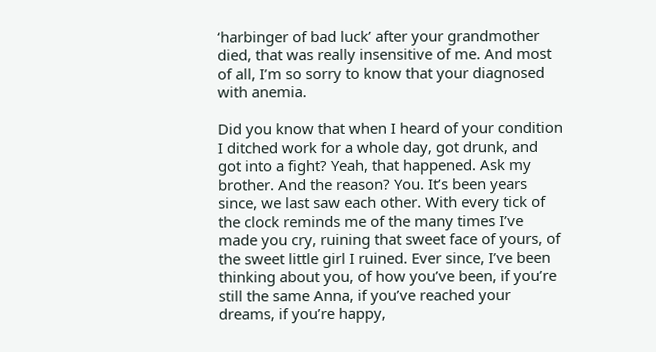‘harbinger of bad luck’ after your grandmother died, that was really insensitive of me. And most of all, I’m so sorry to know that your diagnosed with anemia.

Did you know that when I heard of your condition I ditched work for a whole day, got drunk, and got into a fight? Yeah, that happened. Ask my brother. And the reason? You. It’s been years since, we last saw each other. With every tick of the clock reminds me of the many times I’ve made you cry, ruining that sweet face of yours, of the sweet little girl I ruined. Ever since, I’ve been thinking about you, of how you’ve been, if you’re still the same Anna, if you’ve reached your dreams, if you’re happy,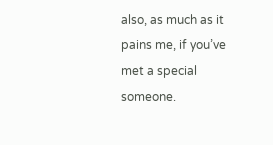also, as much as it pains me, if you’ve met a special someone.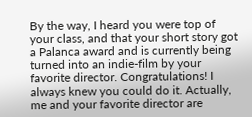By the way, I heard you were top of your class, and that your short story got a Palanca award and is currently being turned into an indie-film by your favorite director. Congratulations! I always knew you could do it. Actually, me and your favorite director are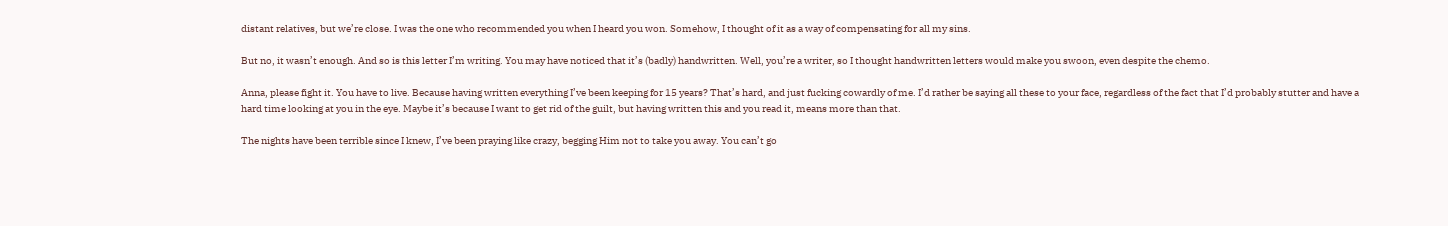distant relatives, but we’re close. I was the one who recommended you when I heard you won. Somehow, I thought of it as a way of compensating for all my sins.

But no, it wasn’t enough. And so is this letter I’m writing. You may have noticed that it’s (badly) handwritten. Well, you’re a writer, so I thought handwritten letters would make you swoon, even despite the chemo.

Anna, please fight it. You have to live. Because having written everything I’ve been keeping for 15 years? That’s hard, and just fucking cowardly of me. I’d rather be saying all these to your face, regardless of the fact that I’d probably stutter and have a hard time looking at you in the eye. Maybe it’s because I want to get rid of the guilt, but having written this and you read it, means more than that.

The nights have been terrible since I knew, I’ve been praying like crazy, begging Him not to take you away. You can’t go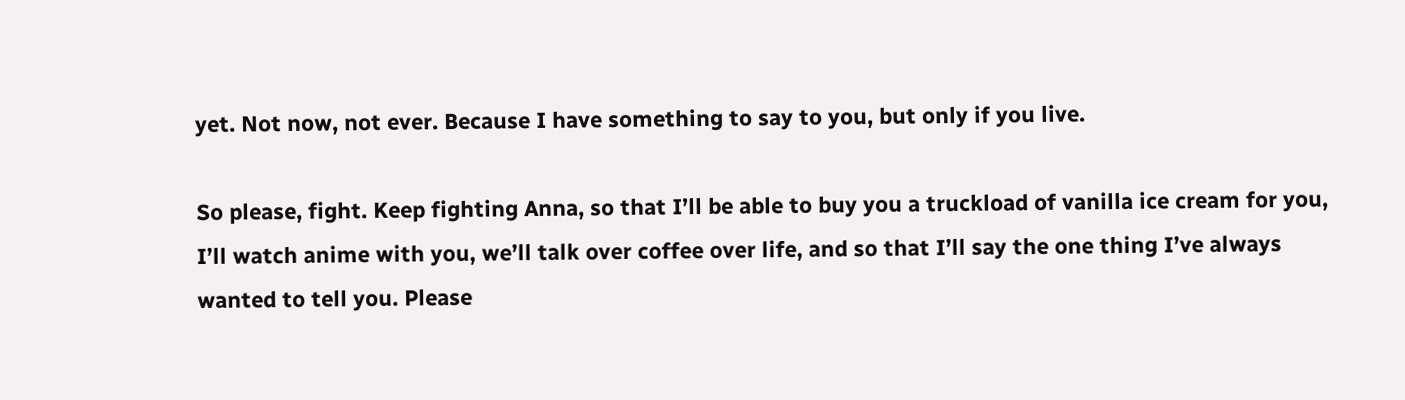yet. Not now, not ever. Because I have something to say to you, but only if you live.

So please, fight. Keep fighting Anna, so that I’ll be able to buy you a truckload of vanilla ice cream for you, I’ll watch anime with you, we’ll talk over coffee over life, and so that I’ll say the one thing I’ve always wanted to tell you. Please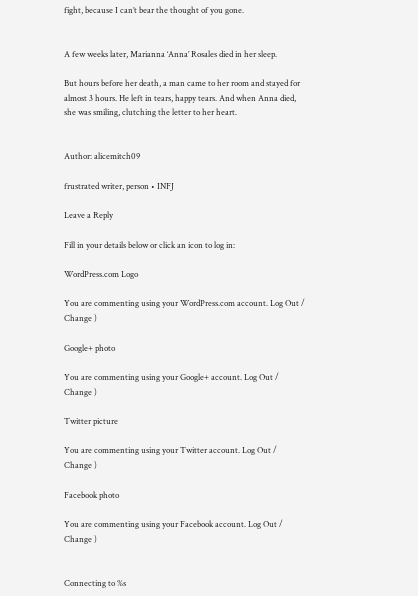fight, because I can’t bear the thought of you gone.


A few weeks later, Marianna ‘Anna’ Rosales died in her sleep.

But hours before her death, a man came to her room and stayed for almost 3 hours. He left in tears, happy tears. And when Anna died, she was smiling, clutching the letter to her heart.


Author: alicemitch09

frustrated writer, person • INFJ

Leave a Reply

Fill in your details below or click an icon to log in:

WordPress.com Logo

You are commenting using your WordPress.com account. Log Out /  Change )

Google+ photo

You are commenting using your Google+ account. Log Out /  Change )

Twitter picture

You are commenting using your Twitter account. Log Out /  Change )

Facebook photo

You are commenting using your Facebook account. Log Out /  Change )


Connecting to %s